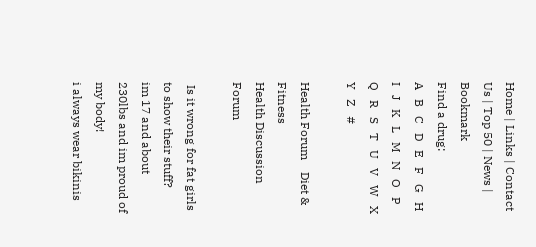Home | Links | Contact Us | Top 50 | News | Bookmark
Find a drug:
A   B   C   D   E   F   G   H   I   J   K   L   M   N   O   P   Q   R   S   T   U   V   W   X   Y   Z   #

Health Forum    Diet & Fitness
Health Discussion Forum

 Is it wrong for fat girls to show their stuff?
im 17 and about 230lbs and im proud of my body!
i always wear bikinis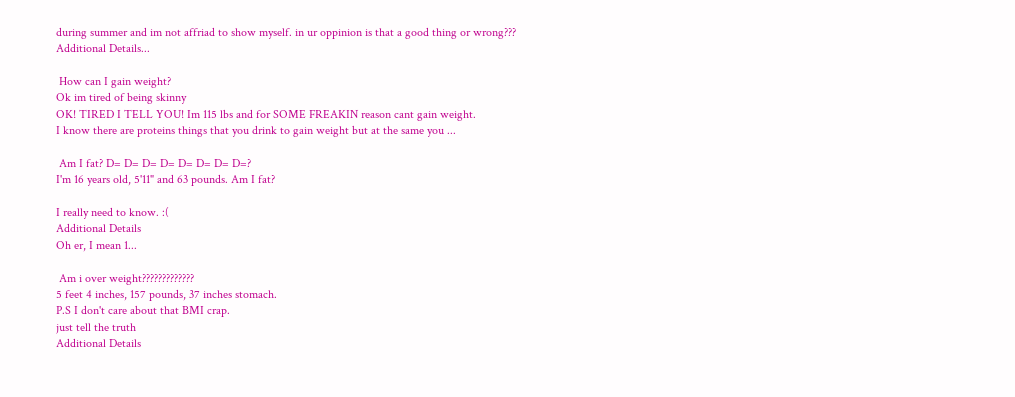during summer and im not affriad to show myself. in ur oppinion is that a good thing or wrong???
Additional Details...

 How can I gain weight?
Ok im tired of being skinny
OK! TIRED I TELL YOU! Im 115 lbs and for SOME FREAKIN reason cant gain weight.
I know there are proteins things that you drink to gain weight but at the same you ...

 Am I fat? D= D= D= D= D= D= D= D=?
I'm 16 years old, 5'11" and 63 pounds. Am I fat?

I really need to know. :(
Additional Details
Oh er, I mean 1...

 Am i over weight?????????????
5 feet 4 inches, 157 pounds, 37 inches stomach.
P.S I don't care about that BMI crap.
just tell the truth
Additional Details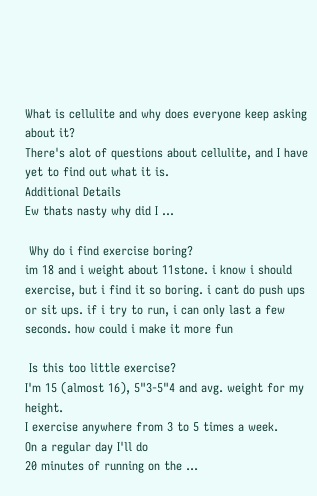What is cellulite and why does everyone keep asking about it?
There's alot of questions about cellulite, and I have yet to find out what it is.
Additional Details
Ew thats nasty why did I ...

 Why do i find exercise boring?
im 18 and i weight about 11stone. i know i should exercise, but i find it so boring. i cant do push ups or sit ups. if i try to run, i can only last a few seconds. how could i make it more fun

 Is this too little exercise?
I'm 15 (almost 16), 5"3-5"4 and avg. weight for my height.
I exercise anywhere from 3 to 5 times a week.
On a regular day I'll do
20 minutes of running on the ...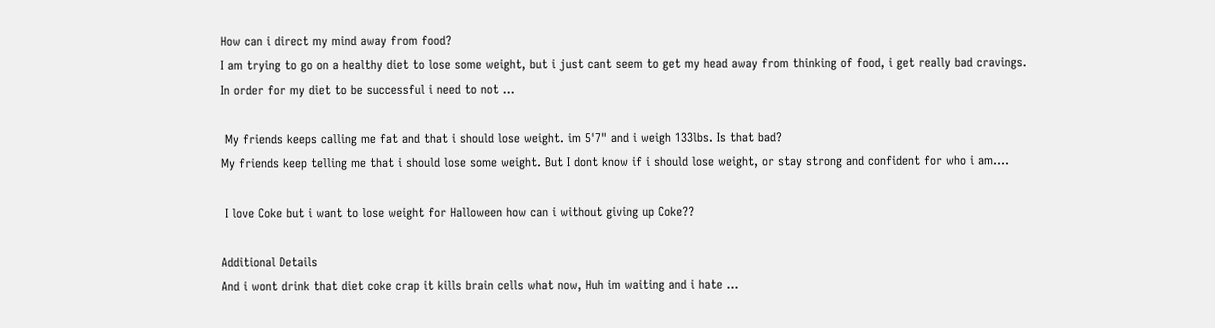How can i direct my mind away from food?
I am trying to go on a healthy diet to lose some weight, but i just cant seem to get my head away from thinking of food, i get really bad cravings. In order for my diet to be successful i need to not ...

 My friends keeps calling me fat and that i should lose weight. im 5'7" and i weigh 133lbs. Is that bad?
My friends keep telling me that i should lose some weight. But I dont know if i should lose weight, or stay strong and confident for who i am....

 I love Coke but i want to lose weight for Halloween how can i without giving up Coke??

Additional Details
And i wont drink that diet coke crap it kills brain cells what now, Huh im waiting and i hate ...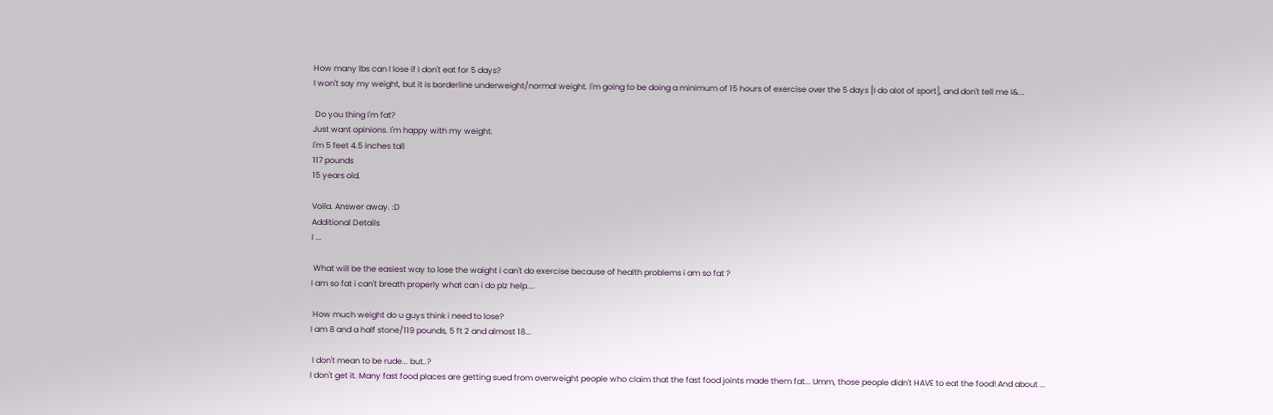How many lbs can I lose if I don't eat for 5 days?
I won't say my weight, but it is borderline underweight/normal weight. I'm going to be doing a minimum of 15 hours of exercise over the 5 days [I do alot of sport], and don't tell me I&...

 Do you thing I'm fat?
Just want opinions. I'm happy with my weight.
I'm 5 feet 4.5 inches tall
117 pounds
15 years old.

Voila. Answer away. :D
Additional Details
I ...

 What will be the easiest way to lose the waight i can't do exercise because of health problems i am so fat ?
i am so fat i can't breath properly what can i do plz help....

 How much weight do u guys think i need to lose?
I am 8 and a half stone/119 pounds, 5 ft 2 and almost 18...

 I don't mean to be rude... but..?
I don't get it. Many fast food places are getting sued from overweight people who claim that the fast food joints made them fat... Umm, those people didn't HAVE to eat the food! And about ...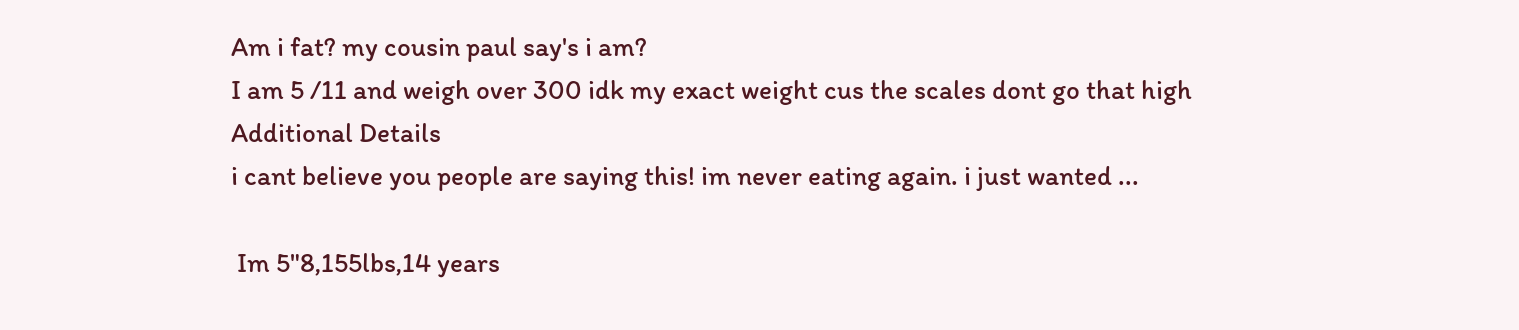Am i fat? my cousin paul say's i am?
I am 5 /11 and weigh over 300 idk my exact weight cus the scales dont go that high
Additional Details
i cant believe you people are saying this! im never eating again. i just wanted ...

 Im 5"8,155lbs,14 years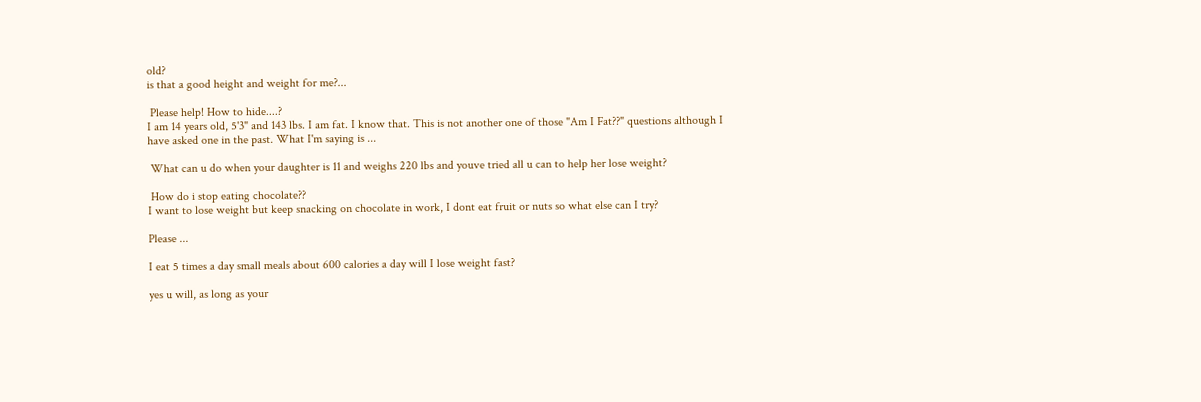old?
is that a good height and weight for me?...

 Please help! How to hide....?
I am 14 years old, 5'3" and 143 lbs. I am fat. I know that. This is not another one of those "Am I Fat??" questions although I have asked one in the past. What I'm saying is ...

 What can u do when your daughter is 11 and weighs 220 lbs and youve tried all u can to help her lose weight?

 How do i stop eating chocolate??
I want to lose weight but keep snacking on chocolate in work, I dont eat fruit or nuts so what else can I try?

Please ...

I eat 5 times a day small meals about 600 calories a day will I lose weight fast?

yes u will, as long as your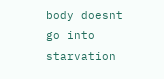body doesnt go into starvation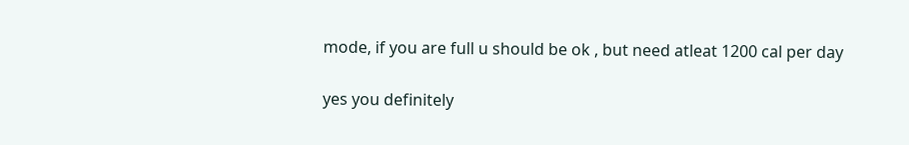mode, if you are full u should be ok , but need atleat 1200 cal per day

yes you definitely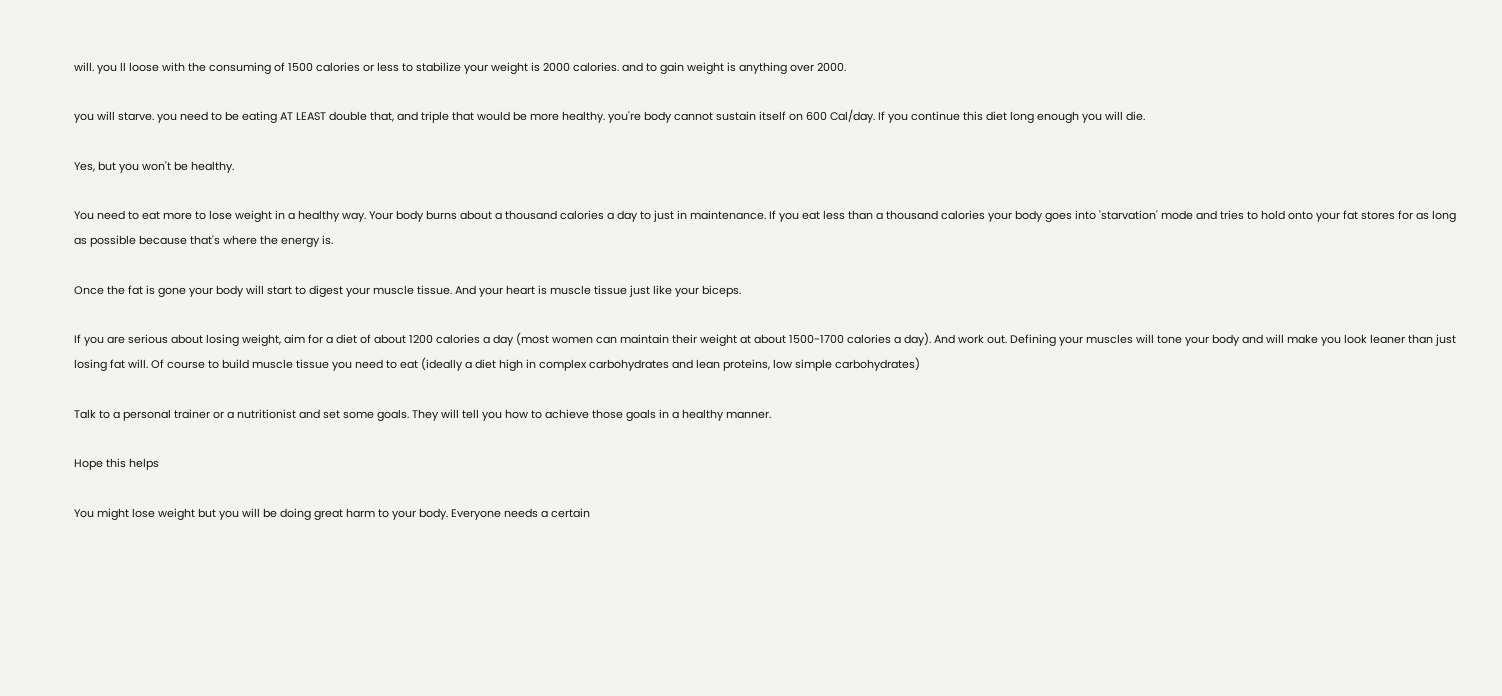will. you ll loose with the consuming of 1500 calories or less to stabilize your weight is 2000 calories. and to gain weight is anything over 2000.

you will starve. you need to be eating AT LEAST double that, and triple that would be more healthy. you're body cannot sustain itself on 600 Cal/day. If you continue this diet long enough you will die.

Yes, but you won't be healthy.

You need to eat more to lose weight in a healthy way. Your body burns about a thousand calories a day to just in maintenance. If you eat less than a thousand calories your body goes into 'starvation' mode and tries to hold onto your fat stores for as long as possible because that's where the energy is.

Once the fat is gone your body will start to digest your muscle tissue. And your heart is muscle tissue just like your biceps.

If you are serious about losing weight, aim for a diet of about 1200 calories a day (most women can maintain their weight at about 1500-1700 calories a day). And work out. Defining your muscles will tone your body and will make you look leaner than just losing fat will. Of course to build muscle tissue you need to eat (ideally a diet high in complex carbohydrates and lean proteins, low simple carbohydrates)

Talk to a personal trainer or a nutritionist and set some goals. They will tell you how to achieve those goals in a healthy manner.

Hope this helps

You might lose weight but you will be doing great harm to your body. Everyone needs a certain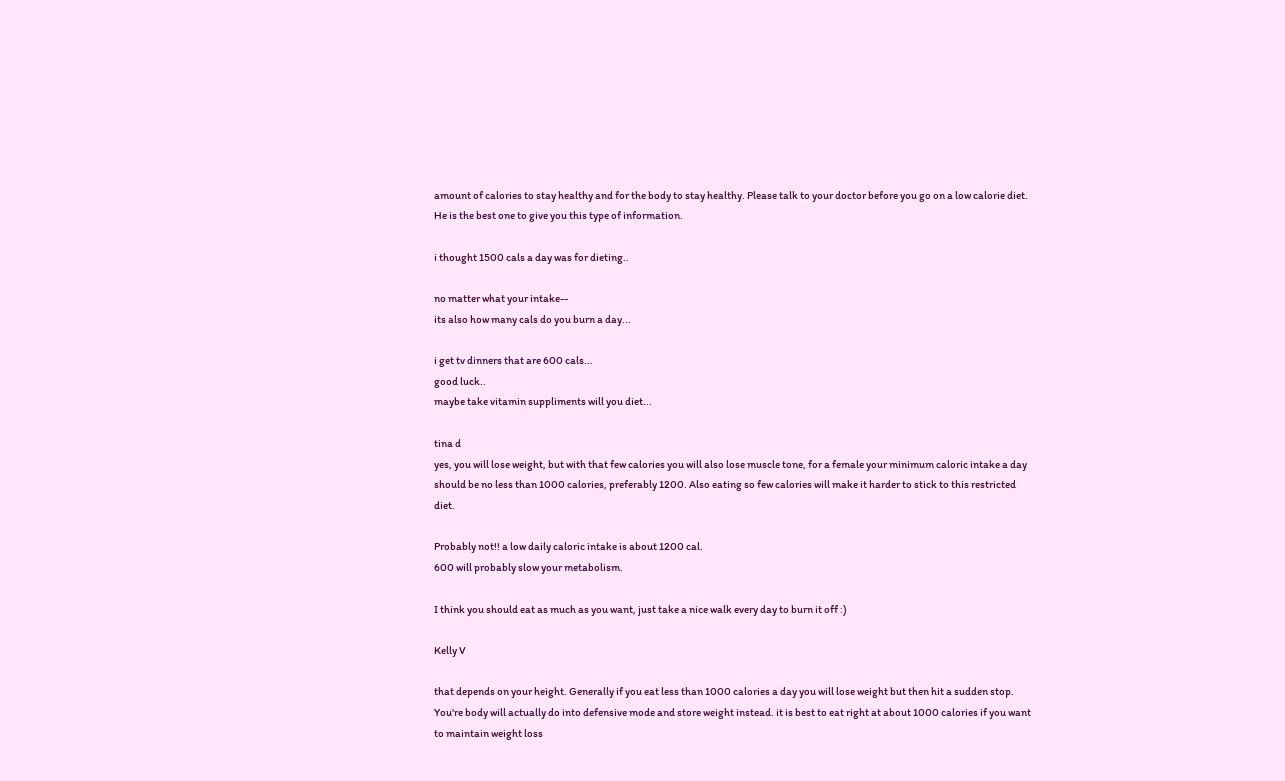amount of calories to stay healthy and for the body to stay healthy. Please talk to your doctor before you go on a low calorie diet. He is the best one to give you this type of information.

i thought 1500 cals a day was for dieting..

no matter what your intake--
its also how many cals do you burn a day...

i get tv dinners that are 600 cals...
good luck..
maybe take vitamin suppliments will you diet...

tina d
yes, you will lose weight, but with that few calories you will also lose muscle tone, for a female your minimum caloric intake a day should be no less than 1000 calories, preferably 1200. Also eating so few calories will make it harder to stick to this restricted diet.

Probably not!! a low daily caloric intake is about 1200 cal.
600 will probably slow your metabolism.

I think you should eat as much as you want, just take a nice walk every day to burn it off :)

Kelly V

that depends on your height. Generally if you eat less than 1000 calories a day you will lose weight but then hit a sudden stop. You're body will actually do into defensive mode and store weight instead. it is best to eat right at about 1000 calories if you want to maintain weight loss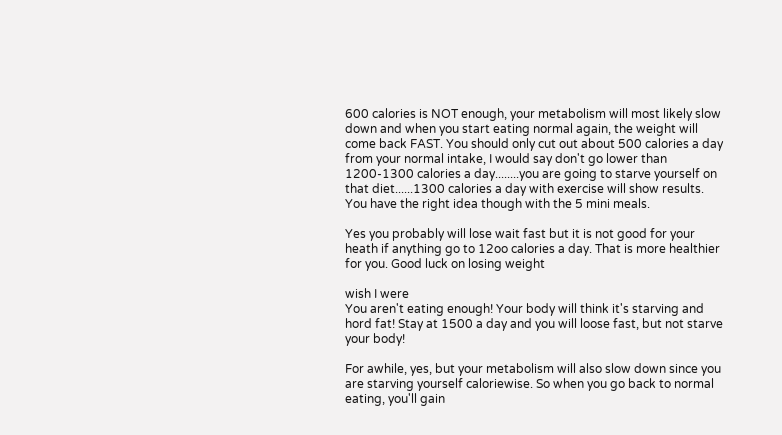600 calories is NOT enough, your metabolism will most likely slow down and when you start eating normal again, the weight will come back FAST. You should only cut out about 500 calories a day from your normal intake, I would say don't go lower than 1200-1300 calories a day........you are going to starve yourself on that diet......1300 calories a day with exercise will show results. You have the right idea though with the 5 mini meals.

Yes you probably will lose wait fast but it is not good for your heath if anything go to 12oo calories a day. That is more healthier for you. Good luck on losing weight

wish I were
You aren't eating enough! Your body will think it's starving and hord fat! Stay at 1500 a day and you will loose fast, but not starve your body!

For awhile, yes, but your metabolism will also slow down since you are starving yourself caloriewise. So when you go back to normal eating, you'll gain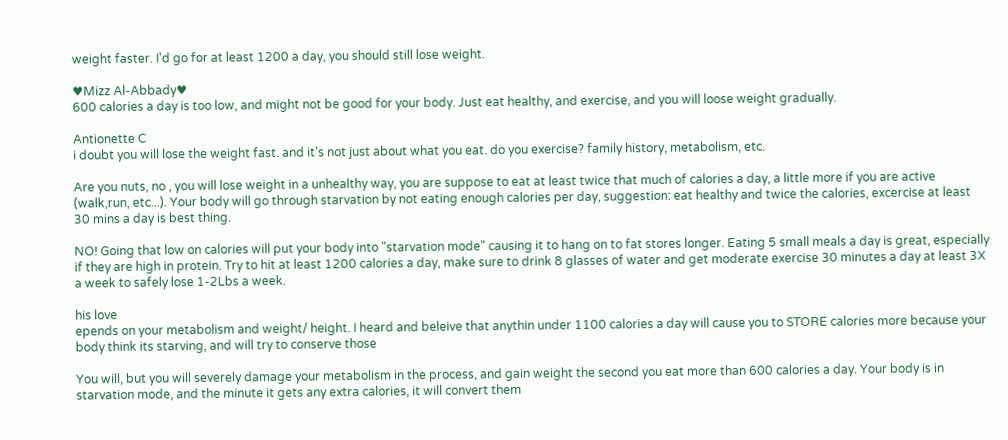weight faster. I'd go for at least 1200 a day, you should still lose weight.

♥Mizz Al-Abbady♥
600 calories a day is too low, and might not be good for your body. Just eat healthy, and exercise, and you will loose weight gradually.

Antionette C
i doubt you will lose the weight fast. and it's not just about what you eat. do you exercise? family history, metabolism, etc.

Are you nuts, no , you will lose weight in a unhealthy way, you are suppose to eat at least twice that much of calories a day, a little more if you are active (walk,run, etc...). Your body will go through starvation by not eating enough calories per day, suggestion: eat healthy and twice the calories, excercise at least 30 mins a day is best thing.

NO! Going that low on calories will put your body into "starvation mode" causing it to hang on to fat stores longer. Eating 5 small meals a day is great, especially if they are high in protein. Try to hit at least 1200 calories a day, make sure to drink 8 glasses of water and get moderate exercise 30 minutes a day at least 3X a week to safely lose 1-2Lbs a week.

his love
epends on your metabolism and weight/ height. I heard and beleive that anythin under 1100 calories a day will cause you to STORE calories more because your body think its starving, and will try to conserve those

You will, but you will severely damage your metabolism in the process, and gain weight the second you eat more than 600 calories a day. Your body is in starvation mode, and the minute it gets any extra calories, it will convert them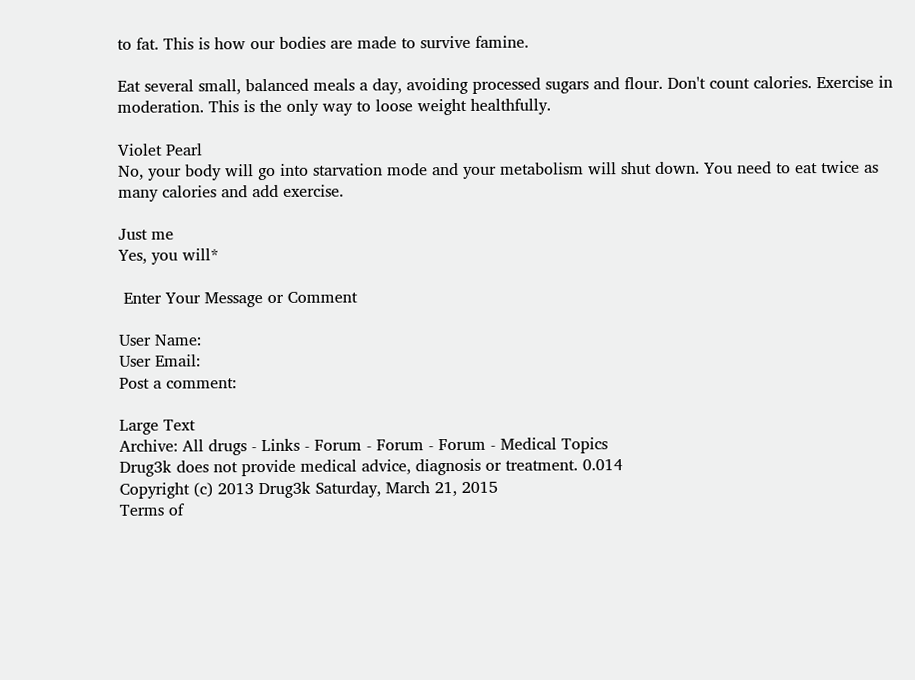to fat. This is how our bodies are made to survive famine.

Eat several small, balanced meals a day, avoiding processed sugars and flour. Don't count calories. Exercise in moderation. This is the only way to loose weight healthfully.

Violet Pearl
No, your body will go into starvation mode and your metabolism will shut down. You need to eat twice as many calories and add exercise.

Just me
Yes, you will*

 Enter Your Message or Comment

User Name:
User Email:
Post a comment:

Large Text
Archive: All drugs - Links - Forum - Forum - Forum - Medical Topics
Drug3k does not provide medical advice, diagnosis or treatment. 0.014
Copyright (c) 2013 Drug3k Saturday, March 21, 2015
Terms of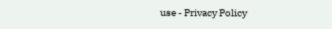use - Privacy Policy